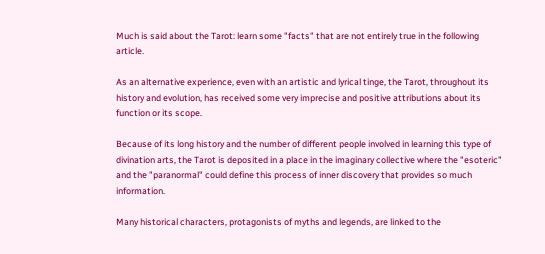Much is said about the Tarot: learn some "facts" that are not entirely true in the following article.

As an alternative experience, even with an artistic and lyrical tinge, the Tarot, throughout its history and evolution, has received some very imprecise and positive attributions about its function or its scope.

Because of its long history and the number of different people involved in learning this type of divination arts, the Tarot is deposited in a place in the imaginary collective where the "esoteric" and the "paranormal" could define this process of inner discovery that provides so much information.

Many historical characters, protagonists of myths and legends, are linked to the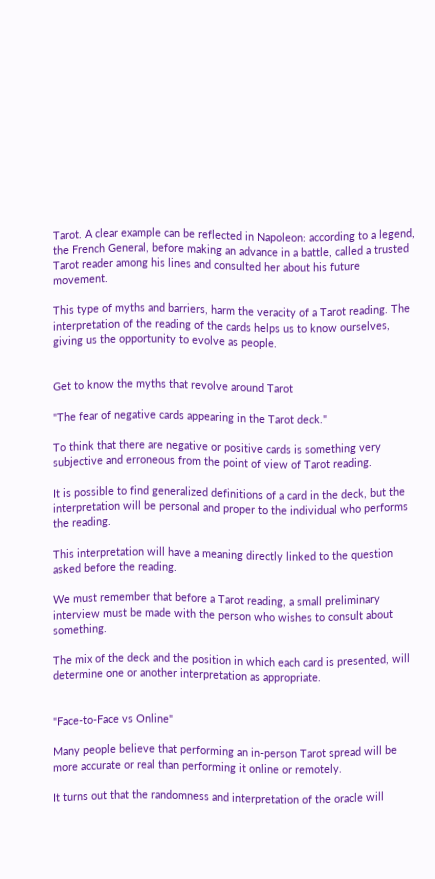Tarot. A clear example can be reflected in Napoleon: according to a legend, the French General, before making an advance in a battle, called a trusted Tarot reader among his lines and consulted her about his future movement.

This type of myths and barriers, harm the veracity of a Tarot reading. The interpretation of the reading of the cards helps us to know ourselves, giving us the opportunity to evolve as people.


Get to know the myths that revolve around Tarot

"The fear of negative cards appearing in the Tarot deck."

To think that there are negative or positive cards is something very subjective and erroneous from the point of view of Tarot reading.

It is possible to find generalized definitions of a card in the deck, but the interpretation will be personal and proper to the individual who performs the reading.

This interpretation will have a meaning directly linked to the question asked before the reading.

We must remember that before a Tarot reading, a small preliminary interview must be made with the person who wishes to consult about something.

The mix of the deck and the position in which each card is presented, will determine one or another interpretation as appropriate.


"Face-to-Face vs Online"

Many people believe that performing an in-person Tarot spread will be more accurate or real than performing it online or remotely.

It turns out that the randomness and interpretation of the oracle will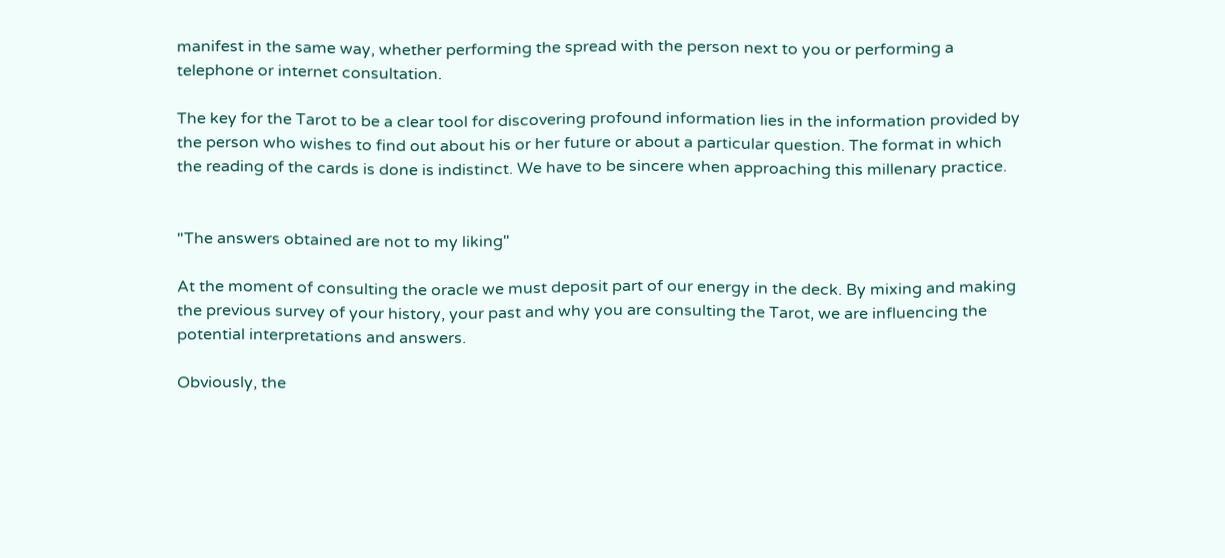manifest in the same way, whether performing the spread with the person next to you or performing a telephone or internet consultation.

The key for the Tarot to be a clear tool for discovering profound information lies in the information provided by the person who wishes to find out about his or her future or about a particular question. The format in which the reading of the cards is done is indistinct. We have to be sincere when approaching this millenary practice.


"The answers obtained are not to my liking"

At the moment of consulting the oracle we must deposit part of our energy in the deck. By mixing and making the previous survey of your history, your past and why you are consulting the Tarot, we are influencing the potential interpretations and answers.

Obviously, the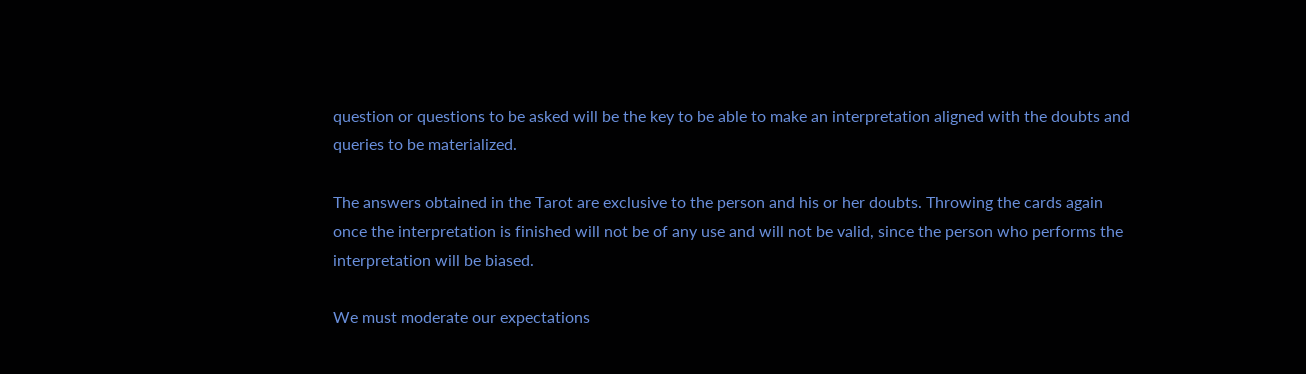question or questions to be asked will be the key to be able to make an interpretation aligned with the doubts and queries to be materialized.

The answers obtained in the Tarot are exclusive to the person and his or her doubts. Throwing the cards again once the interpretation is finished will not be of any use and will not be valid, since the person who performs the interpretation will be biased.

We must moderate our expectations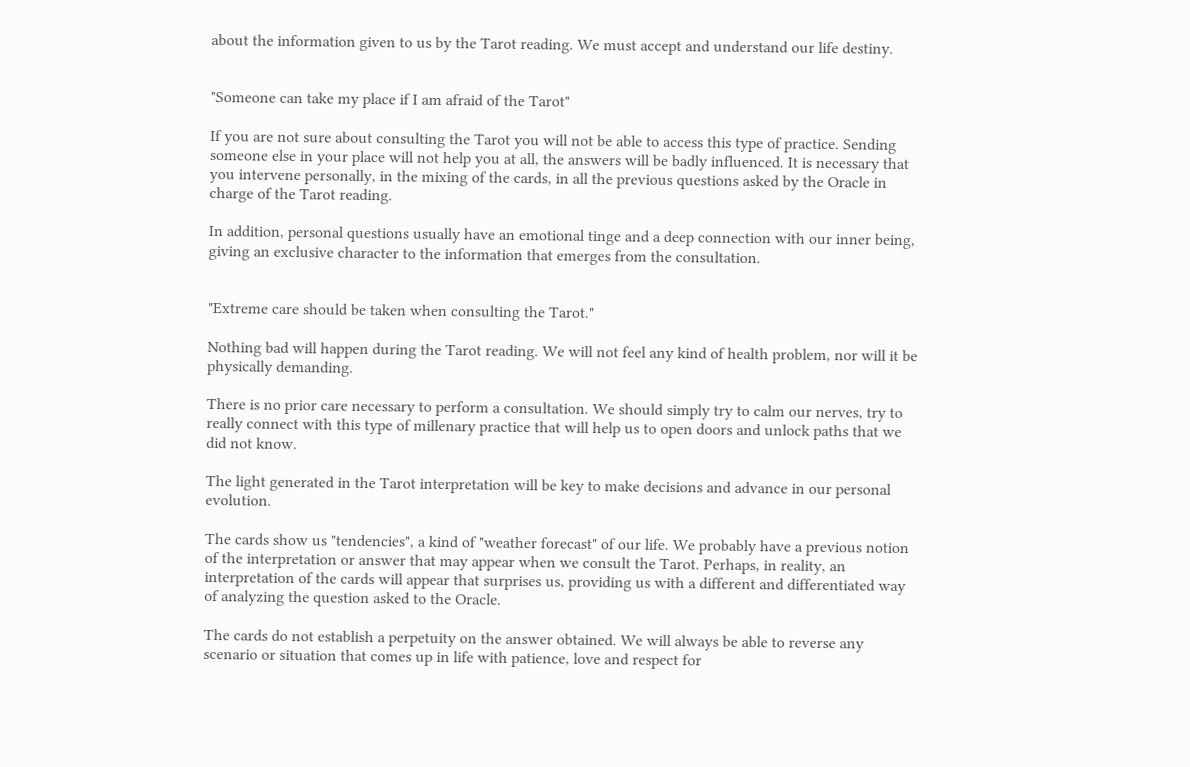about the information given to us by the Tarot reading. We must accept and understand our life destiny.


"Someone can take my place if I am afraid of the Tarot"

If you are not sure about consulting the Tarot you will not be able to access this type of practice. Sending someone else in your place will not help you at all, the answers will be badly influenced. It is necessary that you intervene personally, in the mixing of the cards, in all the previous questions asked by the Oracle in charge of the Tarot reading.

In addition, personal questions usually have an emotional tinge and a deep connection with our inner being, giving an exclusive character to the information that emerges from the consultation.


"Extreme care should be taken when consulting the Tarot."

Nothing bad will happen during the Tarot reading. We will not feel any kind of health problem, nor will it be physically demanding.

There is no prior care necessary to perform a consultation. We should simply try to calm our nerves, try to really connect with this type of millenary practice that will help us to open doors and unlock paths that we did not know.

The light generated in the Tarot interpretation will be key to make decisions and advance in our personal evolution.

The cards show us "tendencies", a kind of "weather forecast" of our life. We probably have a previous notion of the interpretation or answer that may appear when we consult the Tarot. Perhaps, in reality, an interpretation of the cards will appear that surprises us, providing us with a different and differentiated way of analyzing the question asked to the Oracle.

The cards do not establish a perpetuity on the answer obtained. We will always be able to reverse any scenario or situation that comes up in life with patience, love and respect for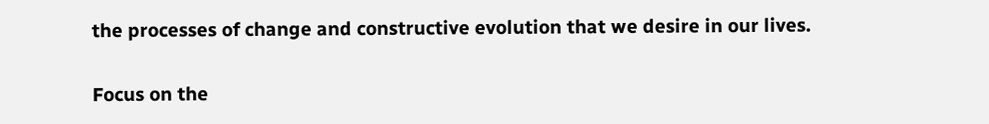the processes of change and constructive evolution that we desire in our lives.

Focus on the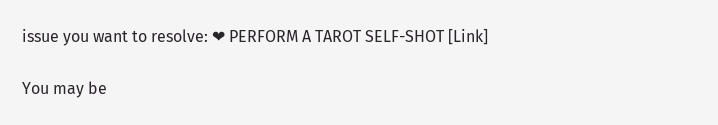issue you want to resolve: ❤ PERFORM A TAROT SELF-SHOT [Link]

You may be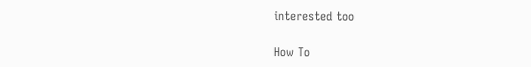interested too

How To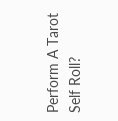Perform A Tarot Self Roll?